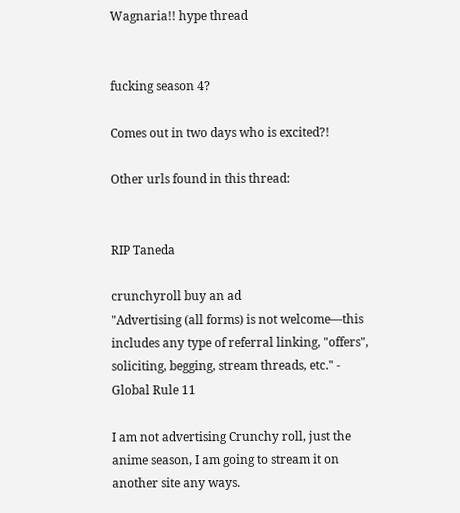Wagnaria!! hype thread


fucking season 4?

Comes out in two days who is excited?!

Other urls found in this thread:


RIP Taneda

crunchyroll buy an ad
"Advertising (all forms) is not welcome—this includes any type of referral linking, "offers", soliciting, begging, stream threads, etc." - Global Rule 11

I am not advertising Crunchy roll, just the anime season, I am going to stream it on another site any ways.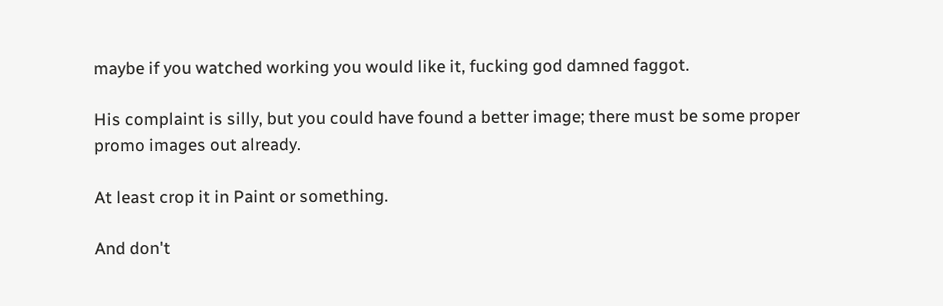maybe if you watched working you would like it, fucking god damned faggot.

His complaint is silly, but you could have found a better image; there must be some proper promo images out already.

At least crop it in Paint or something.

And don't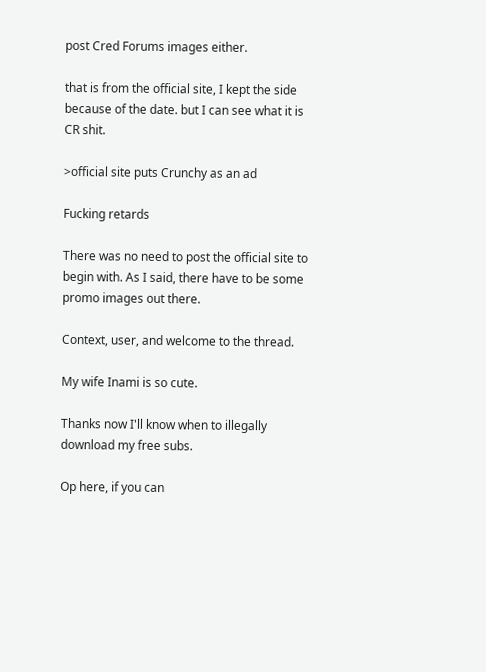post Cred Forums images either.

that is from the official site, I kept the side because of the date. but I can see what it is CR shit.

>official site puts Crunchy as an ad

Fucking retards

There was no need to post the official site to begin with. As I said, there have to be some promo images out there.

Context, user, and welcome to the thread.

My wife Inami is so cute.

Thanks now I'll know when to illegally download my free subs.

Op here, if you can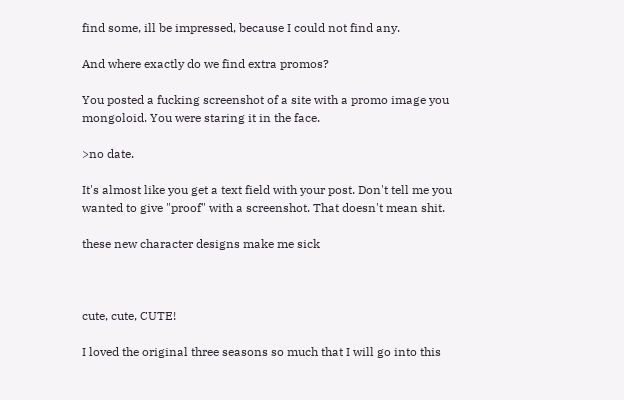find some, ill be impressed, because I could not find any.

And where exactly do we find extra promos?

You posted a fucking screenshot of a site with a promo image you mongoloid. You were staring it in the face.

>no date.

It's almost like you get a text field with your post. Don't tell me you wanted to give "proof" with a screenshot. That doesn't mean shit.

these new character designs make me sick



cute, cute, CUTE!

I loved the original three seasons so much that I will go into this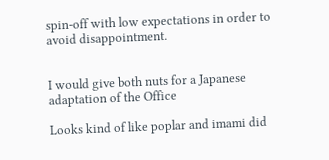spin-off with low expectations in order to avoid disappointment.


I would give both nuts for a Japanese adaptation of the Office

Looks kind of like poplar and imami did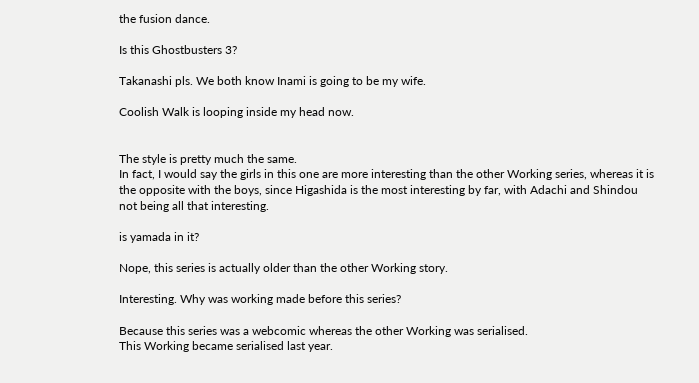the fusion dance.

Is this Ghostbusters 3?

Takanashi pls. We both know Inami is going to be my wife.

Coolish Walk is looping inside my head now.


The style is pretty much the same.
In fact, I would say the girls in this one are more interesting than the other Working series, whereas it is the opposite with the boys, since Higashida is the most interesting by far, with Adachi and Shindou not being all that interesting.

is yamada in it?

Nope, this series is actually older than the other Working story.

Interesting. Why was working made before this series?

Because this series was a webcomic whereas the other Working was serialised.
This Working became serialised last year.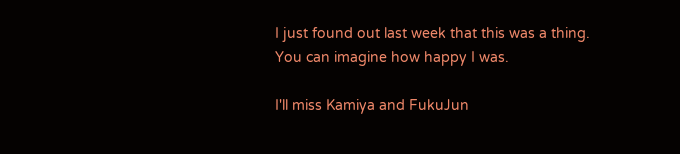I just found out last week that this was a thing.
You can imagine how happy I was.

I'll miss Kamiya and FukuJun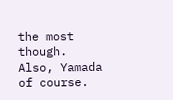the most though.
Also, Yamada of course.